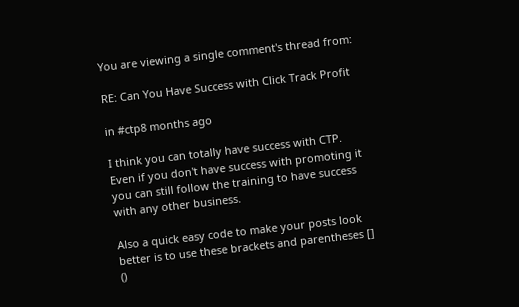You are viewing a single comment's thread from:

RE: Can You Have Success with Click Track Profit

in #ctp8 months ago

I think you can totally have success with CTP. Even if you don't have success with promoting it you can still follow the training to have success with any other business.

Also a quick easy code to make your posts look better is to use these brackets and parentheses [] ()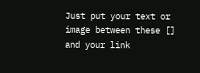Just put your text or image between these [] and your link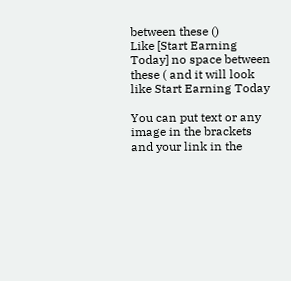between these ()
Like [Start Earning Today] no space between these ( and it will look like Start Earning Today

You can put text or any image in the brackets and your link in the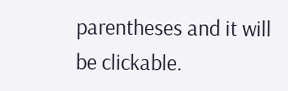parentheses and it will be clickable.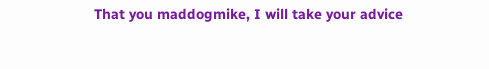That you maddogmike, I will take your advice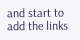and start to add the links